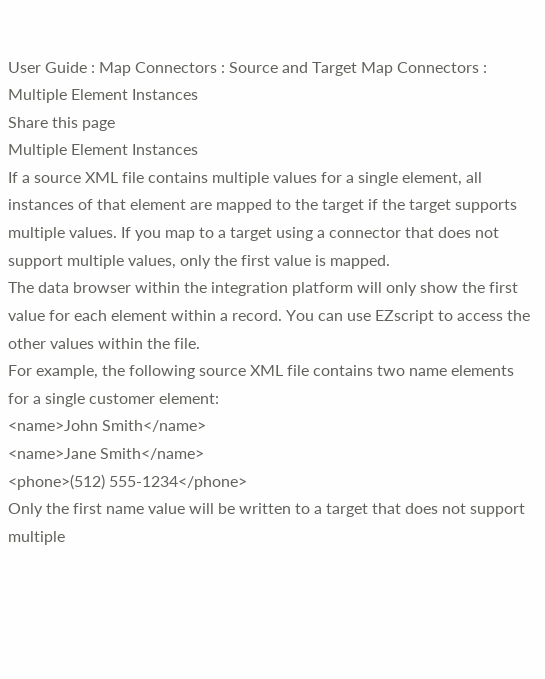User Guide : Map Connectors : Source and Target Map Connectors : Multiple Element Instances
Share this page
Multiple Element Instances
If a source XML file contains multiple values for a single element, all instances of that element are mapped to the target if the target supports multiple values. If you map to a target using a connector that does not support multiple values, only the first value is mapped.
The data browser within the integration platform will only show the first value for each element within a record. You can use EZscript to access the other values within the file.
For example, the following source XML file contains two name elements for a single customer element:
<name>John Smith</name>
<name>Jane Smith</name>
<phone>(512) 555-1234</phone>
Only the first name value will be written to a target that does not support multiple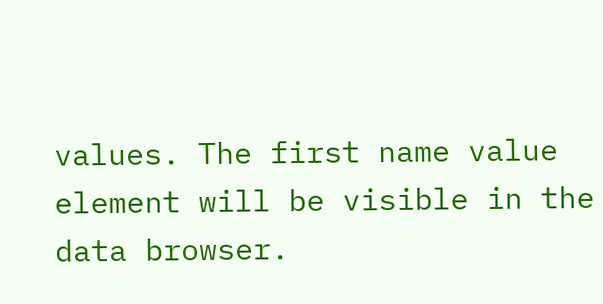values. The first name value element will be visible in the data browser.